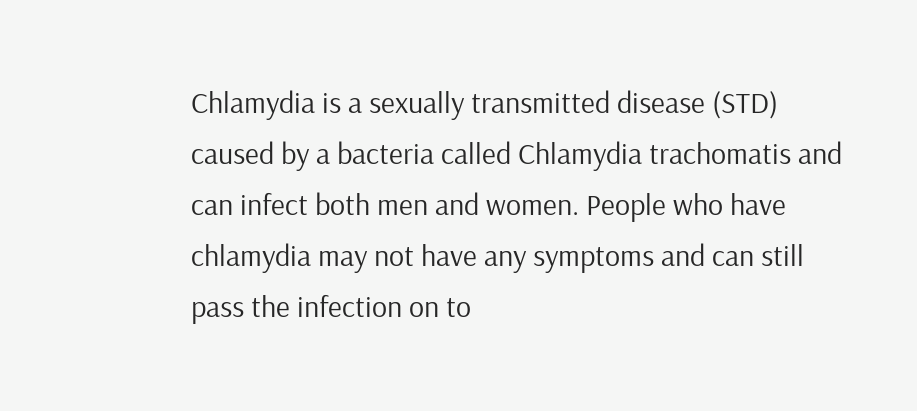Chlamydia is a sexually transmitted disease (STD) caused by a bacteria called Chlamydia trachomatis and can infect both men and women. People who have chlamydia may not have any symptoms and can still pass the infection on to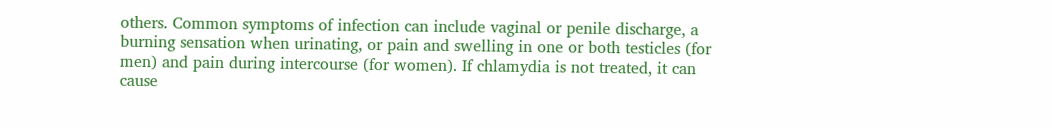others. Common symptoms of infection can include vaginal or penile discharge, a burning sensation when urinating, or pain and swelling in one or both testicles (for men) and pain during intercourse (for women). If chlamydia is not treated, it can cause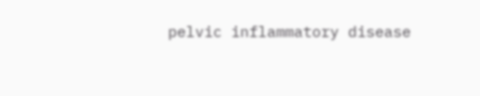pelvic inflammatory disease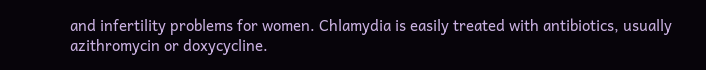and infertility problems for women. Chlamydia is easily treated with antibiotics, usually azithromycin or doxycycline.